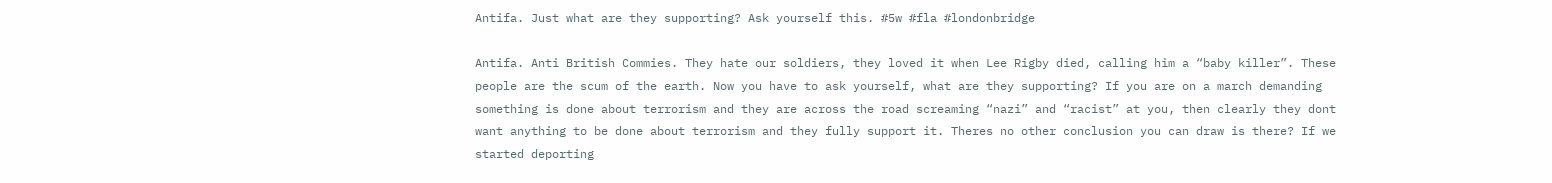Antifa. Just what are they supporting? Ask yourself this. #5w #fla #londonbridge

Antifa. Anti British Commies. They hate our soldiers, they loved it when Lee Rigby died, calling him a “baby killer”. These people are the scum of the earth. Now you have to ask yourself, what are they supporting? If you are on a march demanding something is done about terrorism and they are across the road screaming “nazi” and “racist” at you, then clearly they dont want anything to be done about terrorism and they fully support it. Theres no other conclusion you can draw is there? If we started deporting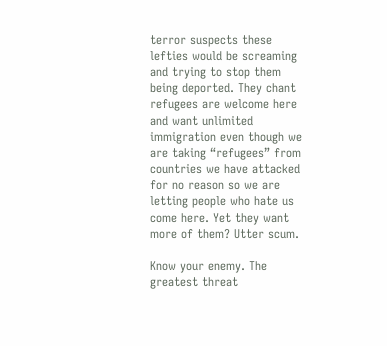terror suspects these lefties would be screaming and trying to stop them being deported. They chant refugees are welcome here and want unlimited immigration even though we are taking “refugees” from countries we have attacked for no reason so we are letting people who hate us come here. Yet they want more of them? Utter scum.

Know your enemy. The greatest threat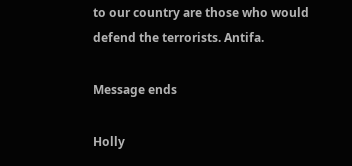to our country are those who would defend the terrorists. Antifa.

Message ends

Holly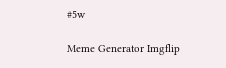#5w

Meme Generator Imgflip